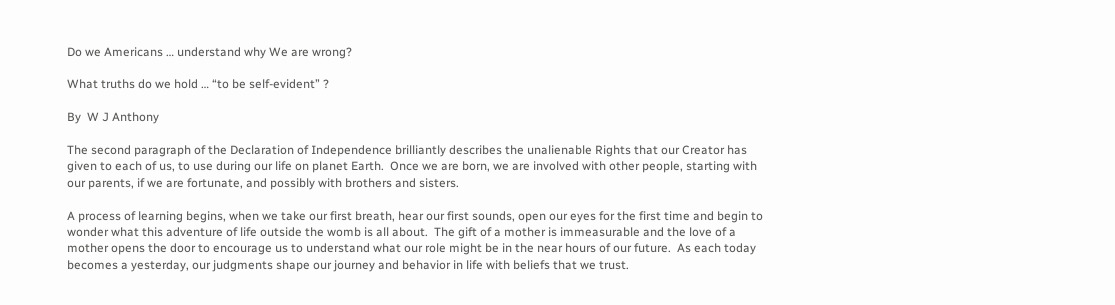Do we Americans … understand why We are wrong?

What truths do we hold … “to be self-evident” ?

By  W J Anthony

The second paragraph of the Declaration of Independence brilliantly describes the unalienable Rights that our Creator has given to each of us, to use during our life on planet Earth.  Once we are born, we are involved with other people, starting with our parents, if we are fortunate, and possibly with brothers and sisters.

A process of learning begins, when we take our first breath, hear our first sounds, open our eyes for the first time and begin to wonder what this adventure of life outside the womb is all about.  The gift of a mother is immeasurable and the love of a mother opens the door to encourage us to understand what our role might be in the near hours of our future.  As each today becomes a yesterday, our judgments shape our journey and behavior in life with beliefs that we trust.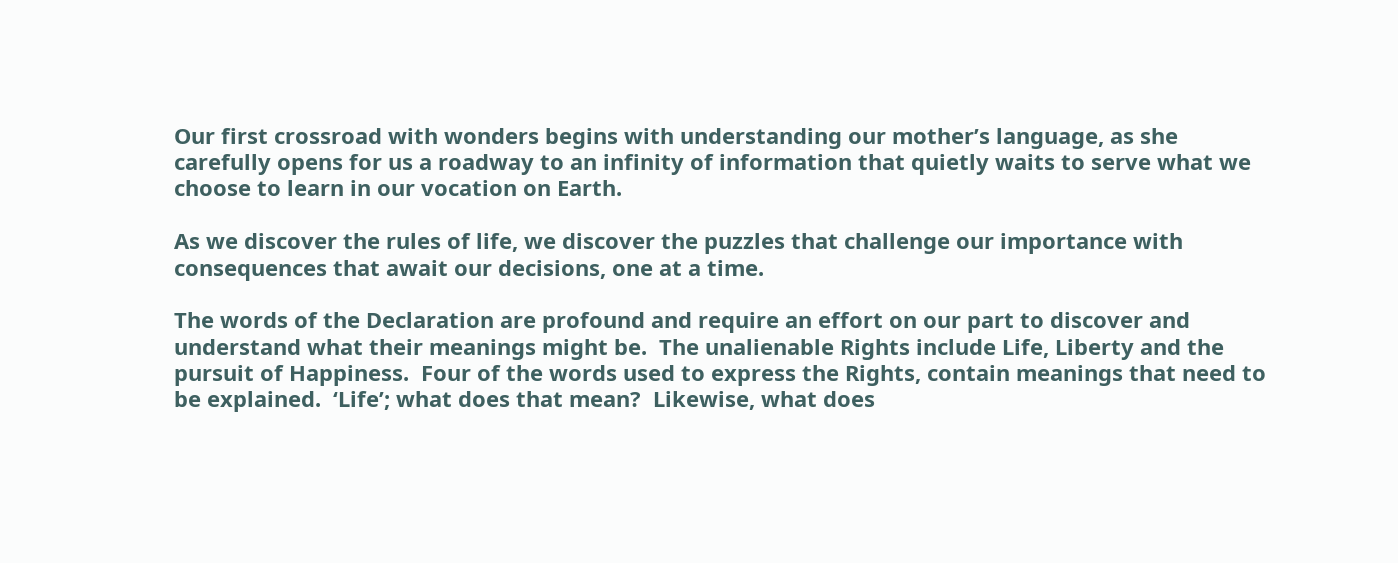Our first crossroad with wonders begins with understanding our mother’s language, as she carefully opens for us a roadway to an infinity of information that quietly waits to serve what we choose to learn in our vocation on Earth.

As we discover the rules of life, we discover the puzzles that challenge our importance with consequences that await our decisions, one at a time.

The words of the Declaration are profound and require an effort on our part to discover and understand what their meanings might be.  The unalienable Rights include Life, Liberty and the pursuit of Happiness.  Four of the words used to express the Rights, contain meanings that need to be explained.  ‘Life’; what does that mean?  Likewise, what does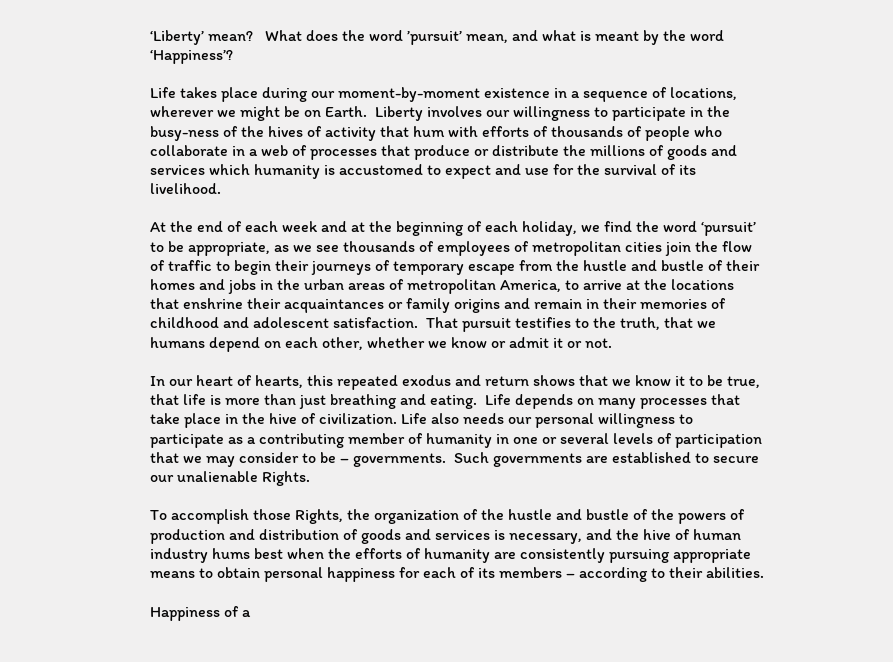‘Liberty’ mean?   What does the word ’pursuit’ mean, and what is meant by the word ‘Happiness’?

Life takes place during our moment-by-moment existence in a sequence of locations, wherever we might be on Earth.  Liberty involves our willingness to participate in the busy-ness of the hives of activity that hum with efforts of thousands of people who collaborate in a web of processes that produce or distribute the millions of goods and services which humanity is accustomed to expect and use for the survival of its livelihood.

At the end of each week and at the beginning of each holiday, we find the word ‘pursuit’ to be appropriate, as we see thousands of employees of metropolitan cities join the flow of traffic to begin their journeys of temporary escape from the hustle and bustle of their homes and jobs in the urban areas of metropolitan America, to arrive at the locations that enshrine their acquaintances or family origins and remain in their memories of childhood and adolescent satisfaction.  That pursuit testifies to the truth, that we humans depend on each other, whether we know or admit it or not.

In our heart of hearts, this repeated exodus and return shows that we know it to be true, that life is more than just breathing and eating.  Life depends on many processes that take place in the hive of civilization. Life also needs our personal willingness to participate as a contributing member of humanity in one or several levels of participation that we may consider to be – governments.  Such governments are established to secure our unalienable Rights.

To accomplish those Rights, the organization of the hustle and bustle of the powers of production and distribution of goods and services is necessary, and the hive of human industry hums best when the efforts of humanity are consistently pursuing appropriate means to obtain personal happiness for each of its members – according to their abilities.

Happiness of a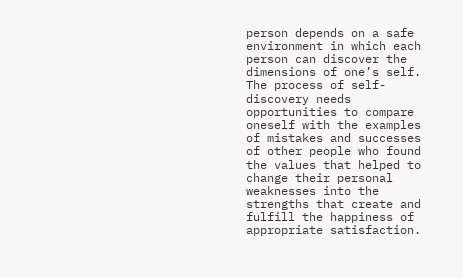person depends on a safe environment in which each person can discover the dimensions of one’s self.  The process of self-discovery needs opportunities to compare oneself with the examples of mistakes and successes of other people who found the values that helped to change their personal weaknesses into the strengths that create and fulfill the happiness of appropriate satisfaction.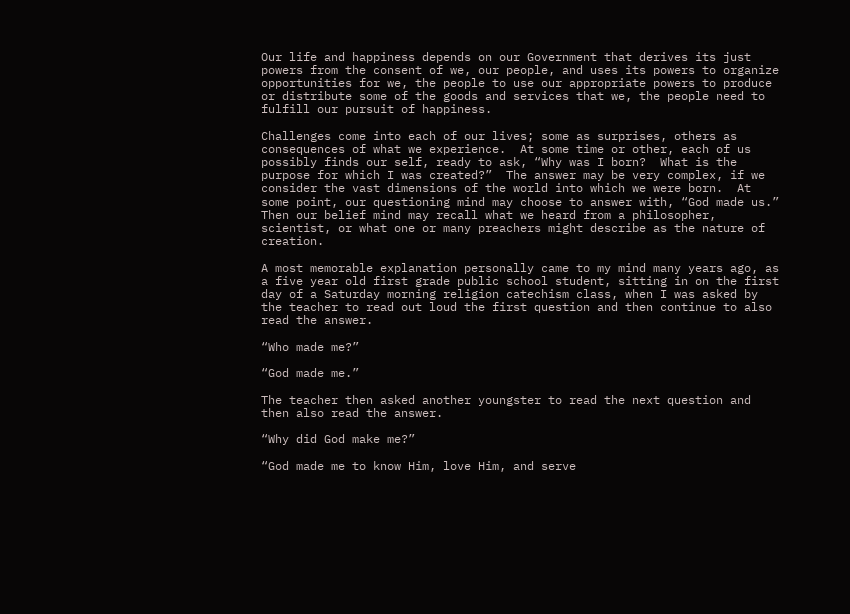Our life and happiness depends on our Government that derives its just powers from the consent of we, our people, and uses its powers to organize opportunities for we, the people to use our appropriate powers to produce or distribute some of the goods and services that we, the people need to fulfill our pursuit of happiness.

Challenges come into each of our lives; some as surprises, others as consequences of what we experience.  At some time or other, each of us possibly finds our self, ready to ask, “Why was I born?  What is the purpose for which I was created?”  The answer may be very complex, if we consider the vast dimensions of the world into which we were born.  At some point, our questioning mind may choose to answer with, “God made us.”  Then our belief mind may recall what we heard from a philosopher, scientist, or what one or many preachers might describe as the nature of creation.

A most memorable explanation personally came to my mind many years ago, as a five year old first grade public school student, sitting in on the first day of a Saturday morning religion catechism class, when I was asked by the teacher to read out loud the first question and then continue to also read the answer.

“Who made me?”

“God made me.”

The teacher then asked another youngster to read the next question and then also read the answer.

“Why did God make me?”

“God made me to know Him, love Him, and serve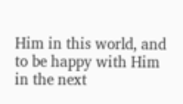Him in this world, and to be happy with Him in the next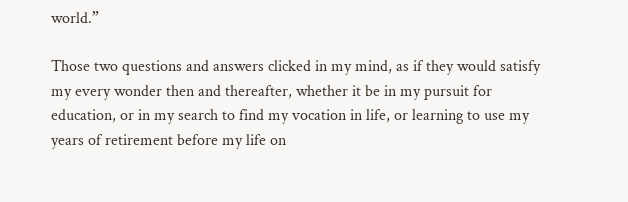world.”

Those two questions and answers clicked in my mind, as if they would satisfy my every wonder then and thereafter, whether it be in my pursuit for education, or in my search to find my vocation in life, or learning to use my years of retirement before my life on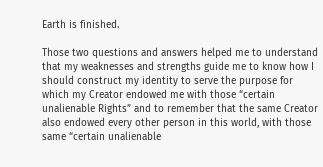Earth is finished.

Those two questions and answers helped me to understand that my weaknesses and strengths guide me to know how I should construct my identity to serve the purpose for which my Creator endowed me with those “certain unalienable Rights” and to remember that the same Creator also endowed every other person in this world, with those same “certain unalienable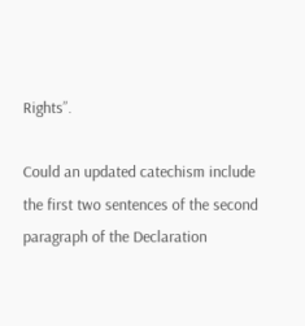Rights”.

Could an updated catechism include the first two sentences of the second paragraph of the Declaration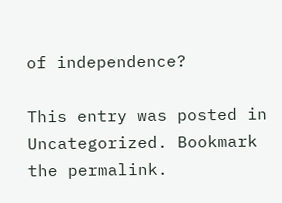of independence?

This entry was posted in Uncategorized. Bookmark the permalink.